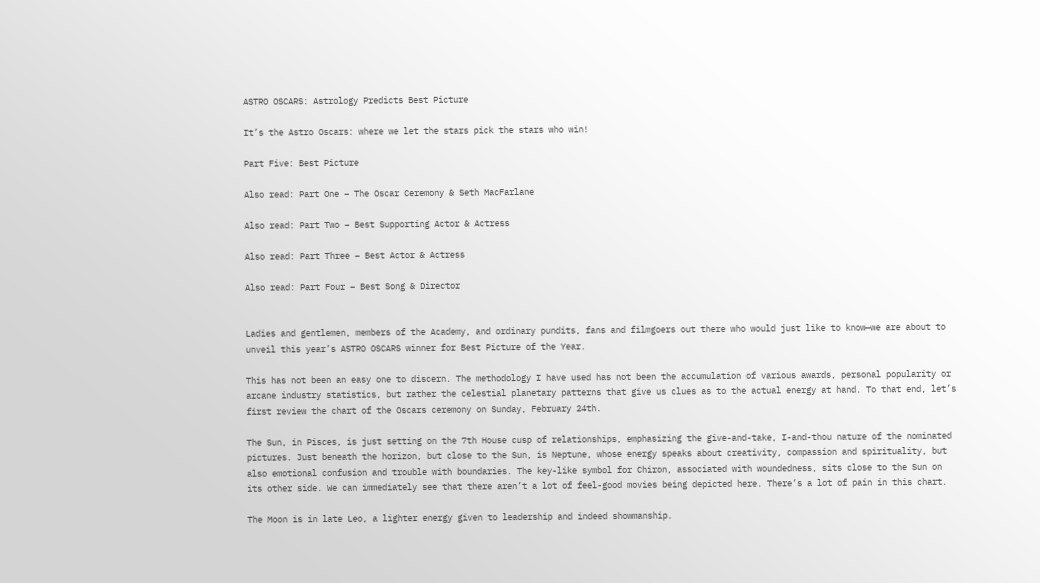ASTRO OSCARS: Astrology Predicts Best Picture

It’s the Astro Oscars: where we let the stars pick the stars who win!

Part Five: Best Picture

Also read: Part One – The Oscar Ceremony & Seth MacFarlane

Also read: Part Two – Best Supporting Actor & Actress

Also read: Part Three – Best Actor & Actress

Also read: Part Four – Best Song & Director


Ladies and gentlemen, members of the Academy, and ordinary pundits, fans and filmgoers out there who would just like to know—we are about to unveil this year’s ASTRO OSCARS winner for Best Picture of the Year.

This has not been an easy one to discern. The methodology I have used has not been the accumulation of various awards, personal popularity or arcane industry statistics, but rather the celestial planetary patterns that give us clues as to the actual energy at hand. To that end, let’s first review the chart of the Oscars ceremony on Sunday, February 24th.

The Sun, in Pisces, is just setting on the 7th House cusp of relationships, emphasizing the give-and-take, I-and-thou nature of the nominated pictures. Just beneath the horizon, but close to the Sun, is Neptune, whose energy speaks about creativity, compassion and spirituality, but also emotional confusion and trouble with boundaries. The key-like symbol for Chiron, associated with woundedness, sits close to the Sun on its other side. We can immediately see that there aren’t a lot of feel-good movies being depicted here. There’s a lot of pain in this chart.

The Moon is in late Leo, a lighter energy given to leadership and indeed showmanship.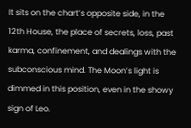It sits on the chart’s opposite side, in the 12th House, the place of secrets, loss, past karma, confinement, and dealings with the subconscious mind. The Moon’s light is dimmed in this position, even in the showy sign of Leo.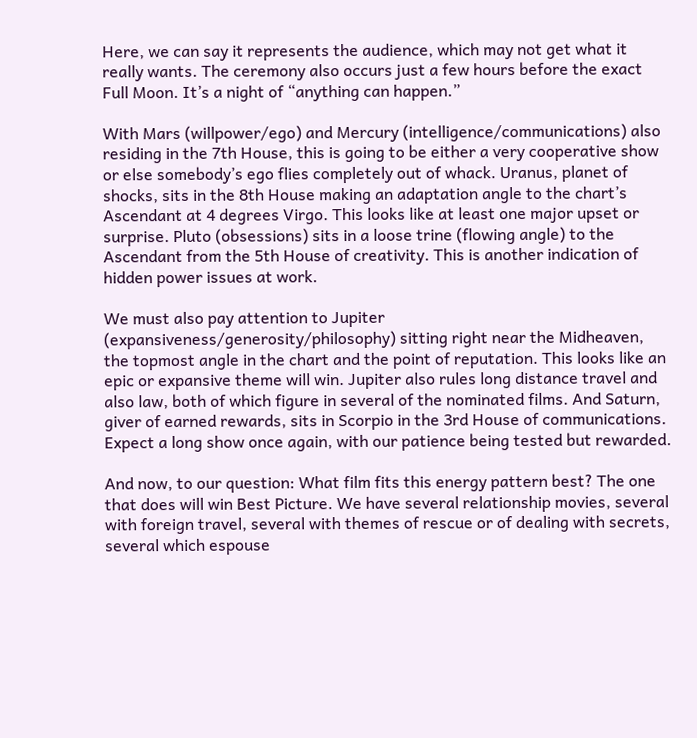Here, we can say it represents the audience, which may not get what it really wants. The ceremony also occurs just a few hours before the exact Full Moon. It’s a night of “anything can happen.”

With Mars (willpower/ego) and Mercury (intelligence/communications) also residing in the 7th House, this is going to be either a very cooperative show or else somebody’s ego flies completely out of whack. Uranus, planet of shocks, sits in the 8th House making an adaptation angle to the chart’s Ascendant at 4 degrees Virgo. This looks like at least one major upset or surprise. Pluto (obsessions) sits in a loose trine (flowing angle) to the Ascendant from the 5th House of creativity. This is another indication of hidden power issues at work.

We must also pay attention to Jupiter (expansiveness/generosity/philosophy) sitting right near the Midheaven, the topmost angle in the chart and the point of reputation. This looks like an epic or expansive theme will win. Jupiter also rules long distance travel and also law, both of which figure in several of the nominated films. And Saturn, giver of earned rewards, sits in Scorpio in the 3rd House of communications. Expect a long show once again, with our patience being tested but rewarded.

And now, to our question: What film fits this energy pattern best? The one that does will win Best Picture. We have several relationship movies, several with foreign travel, several with themes of rescue or of dealing with secrets, several which espouse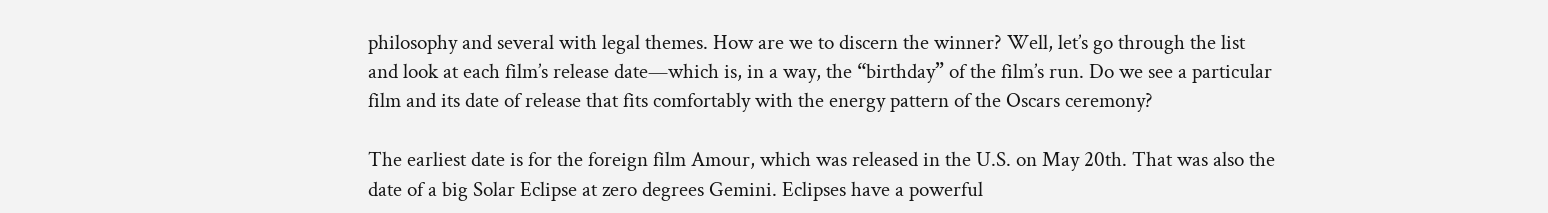philosophy and several with legal themes. How are we to discern the winner? Well, let’s go through the list and look at each film’s release date—which is, in a way, the “birthday” of the film’s run. Do we see a particular film and its date of release that fits comfortably with the energy pattern of the Oscars ceremony?

The earliest date is for the foreign film Amour, which was released in the U.S. on May 20th. That was also the date of a big Solar Eclipse at zero degrees Gemini. Eclipses have a powerful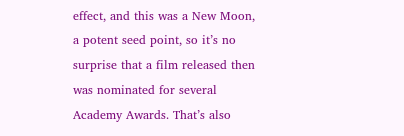effect, and this was a New Moon, a potent seed point, so it’s no surprise that a film released then was nominated for several Academy Awards. That’s also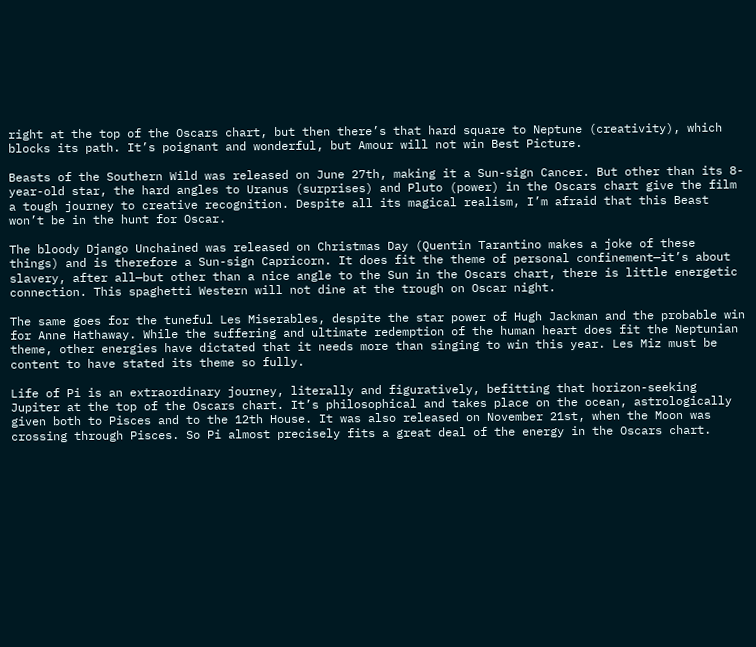right at the top of the Oscars chart, but then there’s that hard square to Neptune (creativity), which blocks its path. It’s poignant and wonderful, but Amour will not win Best Picture.

Beasts of the Southern Wild was released on June 27th, making it a Sun-sign Cancer. But other than its 8-year-old star, the hard angles to Uranus (surprises) and Pluto (power) in the Oscars chart give the film a tough journey to creative recognition. Despite all its magical realism, I’m afraid that this Beast won’t be in the hunt for Oscar.

The bloody Django Unchained was released on Christmas Day (Quentin Tarantino makes a joke of these things) and is therefore a Sun-sign Capricorn. It does fit the theme of personal confinement—it’s about slavery, after all—but other than a nice angle to the Sun in the Oscars chart, there is little energetic connection. This spaghetti Western will not dine at the trough on Oscar night.

The same goes for the tuneful Les Miserables, despite the star power of Hugh Jackman and the probable win for Anne Hathaway. While the suffering and ultimate redemption of the human heart does fit the Neptunian theme, other energies have dictated that it needs more than singing to win this year. Les Miz must be content to have stated its theme so fully.

Life of Pi is an extraordinary journey, literally and figuratively, befitting that horizon-seeking Jupiter at the top of the Oscars chart. It’s philosophical and takes place on the ocean, astrologically given both to Pisces and to the 12th House. It was also released on November 21st, when the Moon was crossing through Pisces. So Pi almost precisely fits a great deal of the energy in the Oscars chart.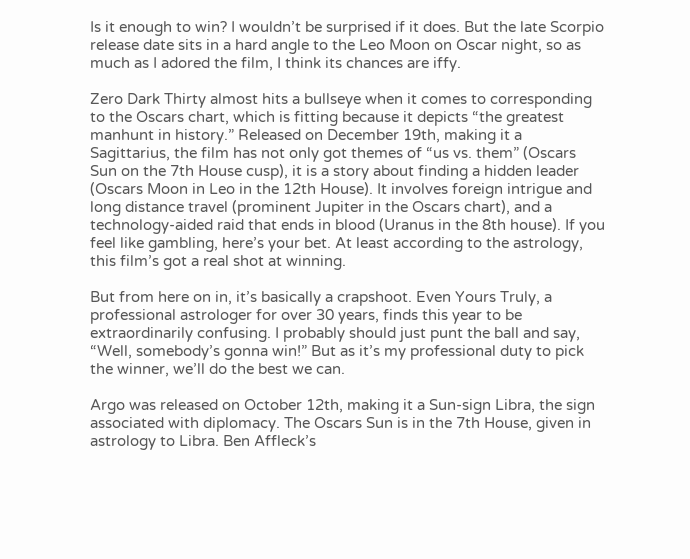Is it enough to win? I wouldn’t be surprised if it does. But the late Scorpio release date sits in a hard angle to the Leo Moon on Oscar night, so as much as I adored the film, I think its chances are iffy.

Zero Dark Thirty almost hits a bullseye when it comes to corresponding to the Oscars chart, which is fitting because it depicts “the greatest manhunt in history.” Released on December 19th, making it a Sagittarius, the film has not only got themes of “us vs. them” (Oscars Sun on the 7th House cusp), it is a story about finding a hidden leader (Oscars Moon in Leo in the 12th House). It involves foreign intrigue and long distance travel (prominent Jupiter in the Oscars chart), and a technology-aided raid that ends in blood (Uranus in the 8th house). If you feel like gambling, here’s your bet. At least according to the astrology, this film’s got a real shot at winning.

But from here on in, it’s basically a crapshoot. Even Yours Truly, a professional astrologer for over 30 years, finds this year to be extraordinarily confusing. I probably should just punt the ball and say, “Well, somebody’s gonna win!” But as it’s my professional duty to pick the winner, we’ll do the best we can.

Argo was released on October 12th, making it a Sun-sign Libra, the sign associated with diplomacy. The Oscars Sun is in the 7th House, given in astrology to Libra. Ben Affleck’s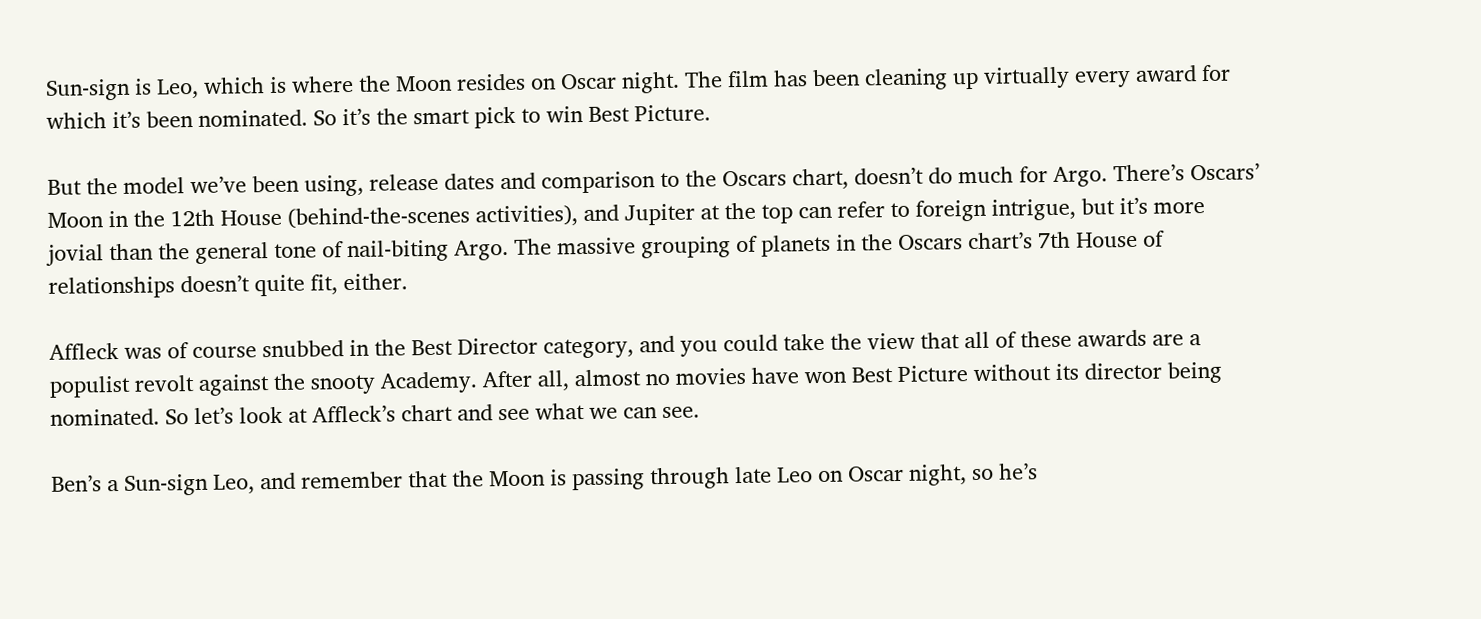Sun-sign is Leo, which is where the Moon resides on Oscar night. The film has been cleaning up virtually every award for which it’s been nominated. So it’s the smart pick to win Best Picture.

But the model we’ve been using, release dates and comparison to the Oscars chart, doesn’t do much for Argo. There’s Oscars’ Moon in the 12th House (behind-the-scenes activities), and Jupiter at the top can refer to foreign intrigue, but it’s more jovial than the general tone of nail-biting Argo. The massive grouping of planets in the Oscars chart’s 7th House of relationships doesn’t quite fit, either.

Affleck was of course snubbed in the Best Director category, and you could take the view that all of these awards are a populist revolt against the snooty Academy. After all, almost no movies have won Best Picture without its director being nominated. So let’s look at Affleck’s chart and see what we can see.

Ben’s a Sun-sign Leo, and remember that the Moon is passing through late Leo on Oscar night, so he’s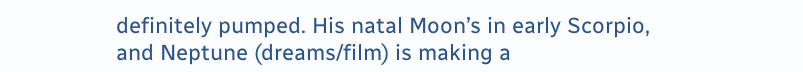definitely pumped. His natal Moon’s in early Scorpio, and Neptune (dreams/film) is making a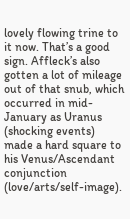lovely flowing trine to it now. That’s a good sign. Affleck’s also gotten a lot of mileage out of that snub, which occurred in mid-January as Uranus (shocking events) made a hard square to his Venus/Ascendant conjunction (love/arts/self-image).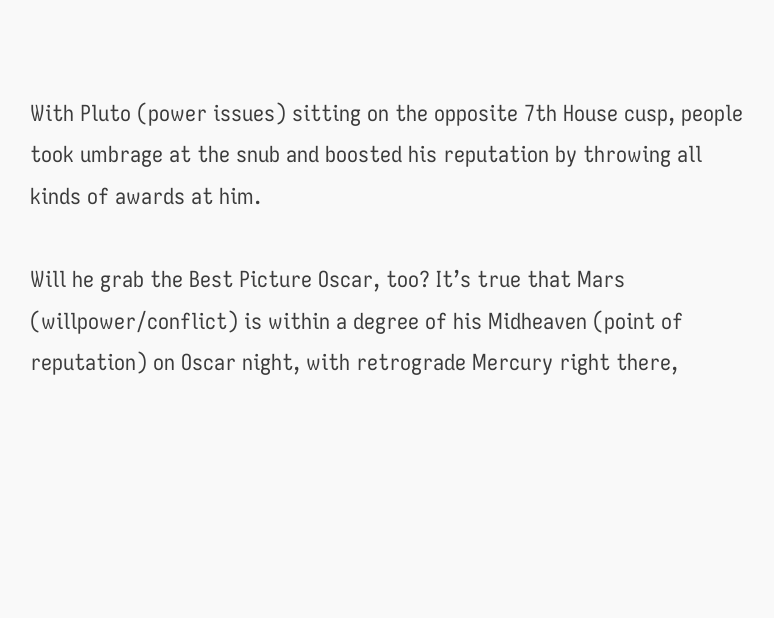With Pluto (power issues) sitting on the opposite 7th House cusp, people took umbrage at the snub and boosted his reputation by throwing all kinds of awards at him.

Will he grab the Best Picture Oscar, too? It’s true that Mars (willpower/conflict) is within a degree of his Midheaven (point of reputation) on Oscar night, with retrograde Mercury right there,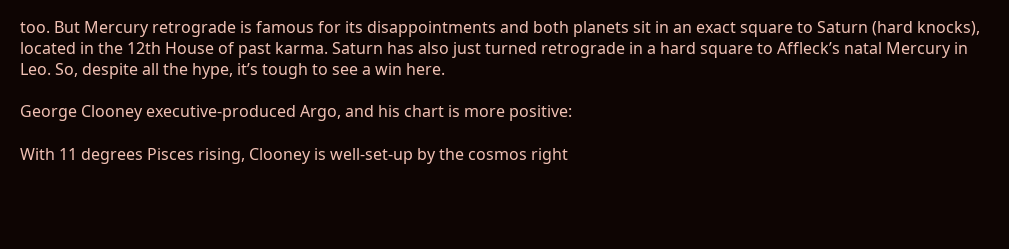too. But Mercury retrograde is famous for its disappointments and both planets sit in an exact square to Saturn (hard knocks), located in the 12th House of past karma. Saturn has also just turned retrograde in a hard square to Affleck’s natal Mercury in Leo. So, despite all the hype, it’s tough to see a win here.

George Clooney executive-produced Argo, and his chart is more positive:

With 11 degrees Pisces rising, Clooney is well-set-up by the cosmos right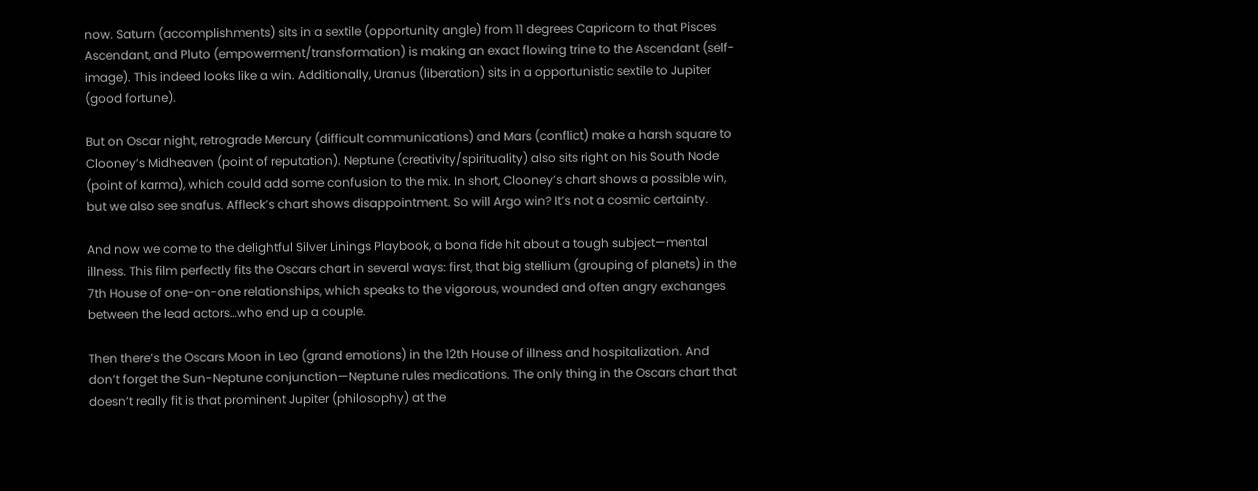now. Saturn (accomplishments) sits in a sextile (opportunity angle) from 11 degrees Capricorn to that Pisces Ascendant, and Pluto (empowerment/transformation) is making an exact flowing trine to the Ascendant (self-image). This indeed looks like a win. Additionally, Uranus (liberation) sits in a opportunistic sextile to Jupiter (good fortune).

But on Oscar night, retrograde Mercury (difficult communications) and Mars (conflict) make a harsh square to Clooney’s Midheaven (point of reputation). Neptune (creativity/spirituality) also sits right on his South Node (point of karma), which could add some confusion to the mix. In short, Clooney’s chart shows a possible win, but we also see snafus. Affleck’s chart shows disappointment. So will Argo win? It’s not a cosmic certainty.

And now we come to the delightful Silver Linings Playbook, a bona fide hit about a tough subject—mental illness. This film perfectly fits the Oscars chart in several ways: first, that big stellium (grouping of planets) in the 7th House of one-on-one relationships, which speaks to the vigorous, wounded and often angry exchanges between the lead actors…who end up a couple.

Then there’s the Oscars Moon in Leo (grand emotions) in the 12th House of illness and hospitalization. And don’t forget the Sun-Neptune conjunction—Neptune rules medications. The only thing in the Oscars chart that doesn’t really fit is that prominent Jupiter (philosophy) at the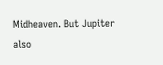Midheaven. But Jupiter also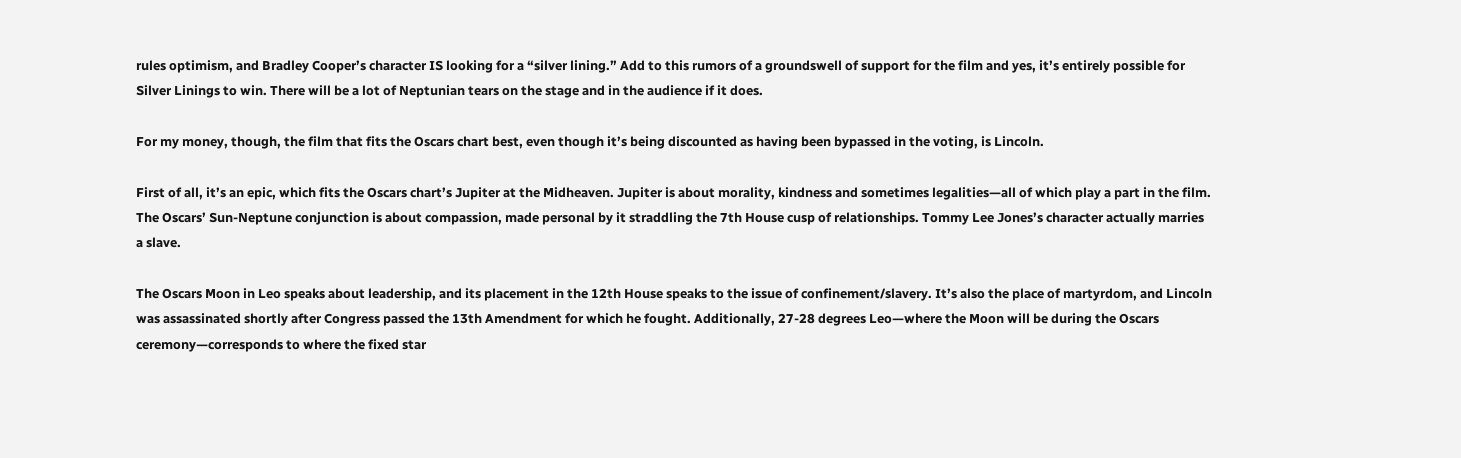rules optimism, and Bradley Cooper’s character IS looking for a “silver lining.” Add to this rumors of a groundswell of support for the film and yes, it’s entirely possible for Silver Linings to win. There will be a lot of Neptunian tears on the stage and in the audience if it does.

For my money, though, the film that fits the Oscars chart best, even though it’s being discounted as having been bypassed in the voting, is Lincoln.

First of all, it’s an epic, which fits the Oscars chart’s Jupiter at the Midheaven. Jupiter is about morality, kindness and sometimes legalities—all of which play a part in the film. The Oscars’ Sun-Neptune conjunction is about compassion, made personal by it straddling the 7th House cusp of relationships. Tommy Lee Jones’s character actually marries a slave.

The Oscars Moon in Leo speaks about leadership, and its placement in the 12th House speaks to the issue of confinement/slavery. It’s also the place of martyrdom, and Lincoln was assassinated shortly after Congress passed the 13th Amendment for which he fought. Additionally, 27-28 degrees Leo—where the Moon will be during the Oscars ceremony—corresponds to where the fixed star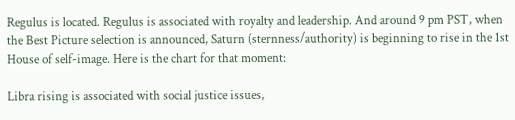Regulus is located. Regulus is associated with royalty and leadership. And around 9 pm PST, when the Best Picture selection is announced, Saturn (sternness/authority) is beginning to rise in the 1st House of self-image. Here is the chart for that moment:

Libra rising is associated with social justice issues,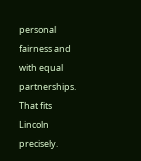personal fairness and with equal partnerships. That fits Lincoln precisely.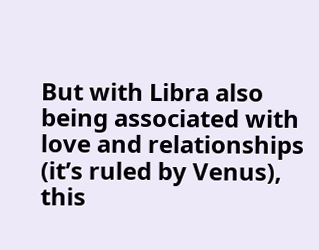But with Libra also being associated with love and relationships (it’s ruled by Venus), this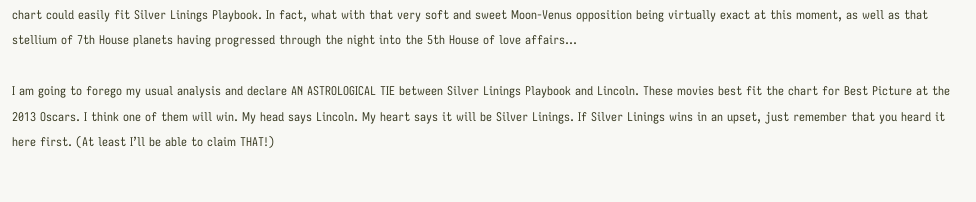chart could easily fit Silver Linings Playbook. In fact, what with that very soft and sweet Moon-Venus opposition being virtually exact at this moment, as well as that stellium of 7th House planets having progressed through the night into the 5th House of love affairs…

I am going to forego my usual analysis and declare AN ASTROLOGICAL TIE between Silver Linings Playbook and Lincoln. These movies best fit the chart for Best Picture at the 2013 Oscars. I think one of them will win. My head says Lincoln. My heart says it will be Silver Linings. If Silver Linings wins in an upset, just remember that you heard it here first. (At least I’ll be able to claim THAT!)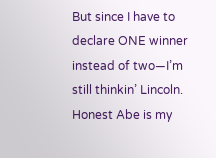But since I have to declare ONE winner instead of two—I’m still thinkin’ Lincoln. Honest Abe is my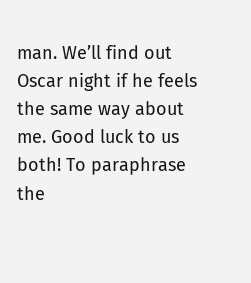man. We’ll find out Oscar night if he feels the same way about me. Good luck to us both! To paraphrase the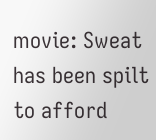movie: Sweat has been spilt to afford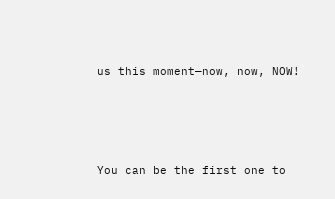us this moment—now, now, NOW!




You can be the first one to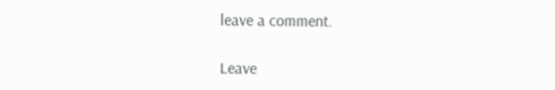leave a comment.

Leave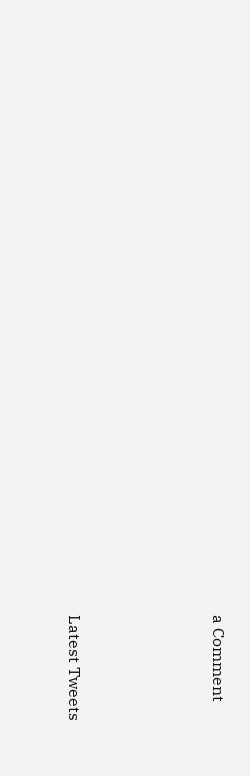a Comment





Latest Tweets